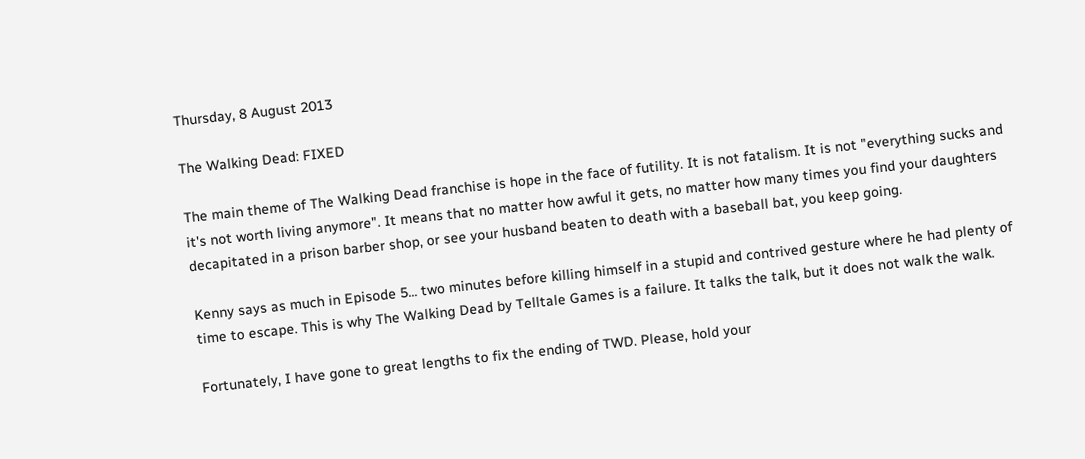Thursday, 8 August 2013

The Walking Dead: FIXED

The main theme of The Walking Dead franchise is hope in the face of futility. It is not fatalism. It is not "everything sucks and it's not worth living anymore". It means that no matter how awful it gets, no matter how many times you find your daughters decapitated in a prison barber shop, or see your husband beaten to death with a baseball bat, you keep going.

Kenny says as much in Episode 5... two minutes before killing himself in a stupid and contrived gesture where he had plenty of time to escape. This is why The Walking Dead by Telltale Games is a failure. It talks the talk, but it does not walk the walk.

Fortunately, I have gone to great lengths to fix the ending of TWD. Please, hold your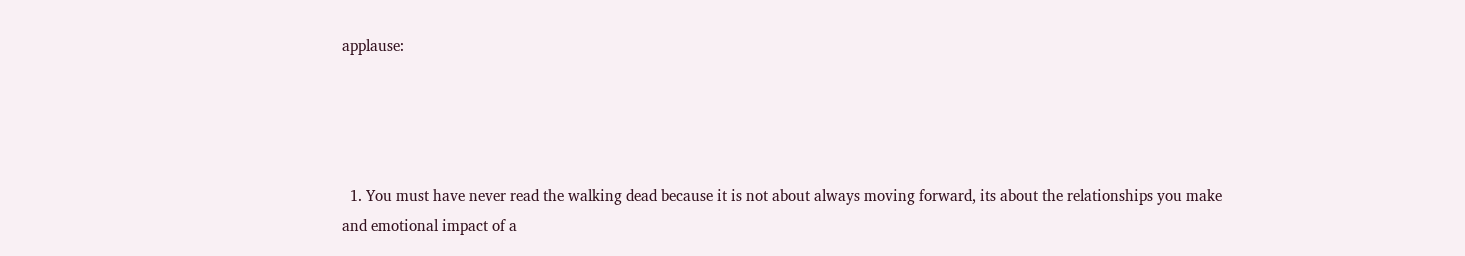applause:




  1. You must have never read the walking dead because it is not about always moving forward, its about the relationships you make and emotional impact of a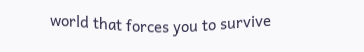world that forces you to survive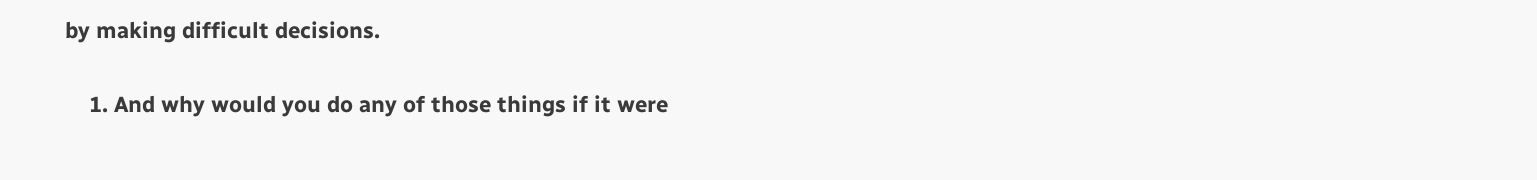by making difficult decisions.

    1. And why would you do any of those things if it were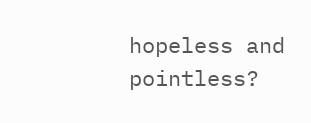hopeless and pointless?